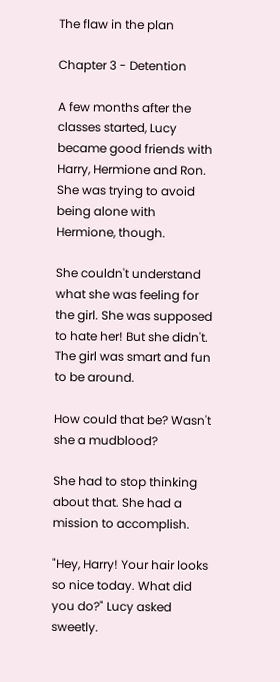The flaw in the plan

Chapter 3 - Detention

A few months after the classes started, Lucy became good friends with Harry, Hermione and Ron. She was trying to avoid being alone with Hermione, though.

She couldn't understand what she was feeling for the girl. She was supposed to hate her! But she didn't. The girl was smart and fun to be around.

How could that be? Wasn't she a mudblood?

She had to stop thinking about that. She had a mission to accomplish.

"Hey, Harry! Your hair looks so nice today. What did you do?" Lucy asked sweetly.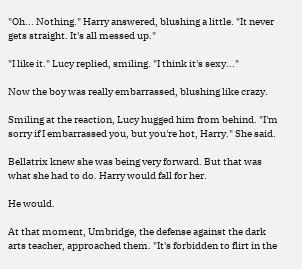"Oh... Nothing." Harry answered, blushing a little. "It never gets straight. It's all messed up."

"I like it." Lucy replied, smiling. "I think it's sexy..."

Now the boy was really embarrassed, blushing like crazy.

Smiling at the reaction, Lucy hugged him from behind. "I'm sorry if I embarrassed you, but you're hot, Harry." She said.

Bellatrix knew she was being very forward. But that was what she had to do. Harry would fall for her.

He would.

At that moment, Umbridge, the defense against the dark arts teacher, approached them. "It's forbidden to flirt in the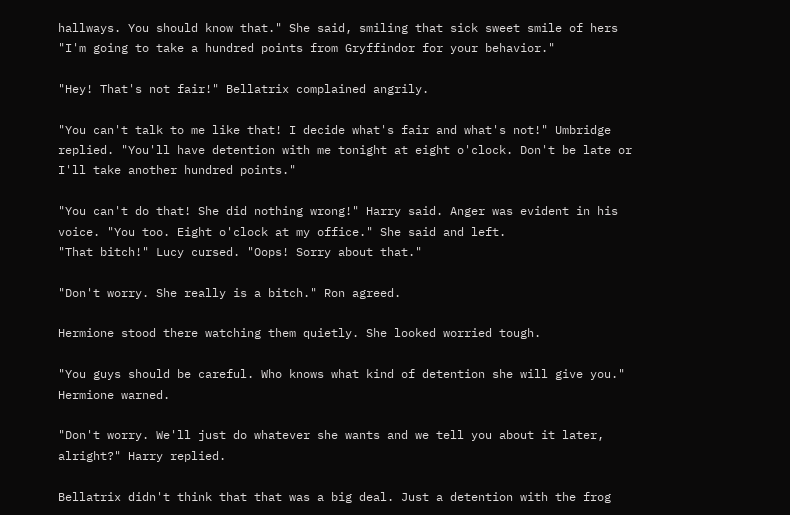hallways. You should know that." She said, smiling that sick sweet smile of hers "I'm going to take a hundred points from Gryffindor for your behavior."

"Hey! That's not fair!" Bellatrix complained angrily.

"You can't talk to me like that! I decide what's fair and what's not!" Umbridge replied. "You'll have detention with me tonight at eight o'clock. Don't be late or I'll take another hundred points."

"You can't do that! She did nothing wrong!" Harry said. Anger was evident in his voice. "You too. Eight o'clock at my office." She said and left.
"That bitch!" Lucy cursed. "Oops! Sorry about that."

"Don't worry. She really is a bitch." Ron agreed.

Hermione stood there watching them quietly. She looked worried tough.

"You guys should be careful. Who knows what kind of detention she will give you." Hermione warned.

"Don't worry. We'll just do whatever she wants and we tell you about it later, alright?" Harry replied.

Bellatrix didn't think that that was a big deal. Just a detention with the frog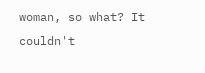woman, so what? It couldn't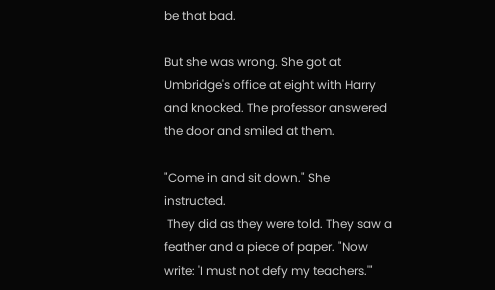be that bad.

But she was wrong. She got at Umbridge's office at eight with Harry and knocked. The professor answered the door and smiled at them.

"Come in and sit down." She instructed.
 They did as they were told. They saw a feather and a piece of paper. "Now write: 'I must not defy my teachers.'"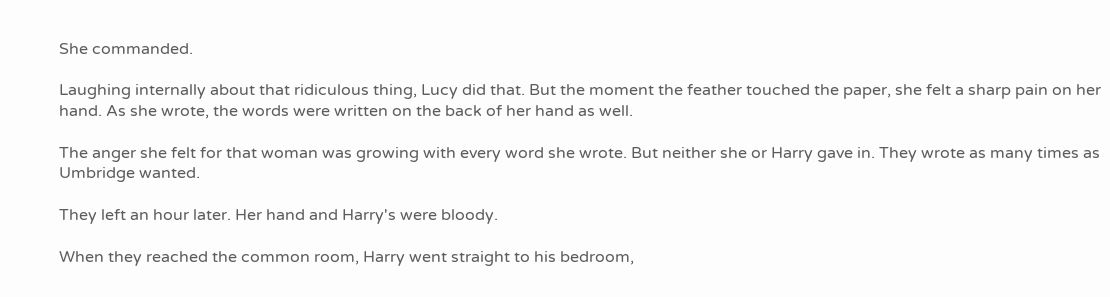She commanded.

Laughing internally about that ridiculous thing, Lucy did that. But the moment the feather touched the paper, she felt a sharp pain on her hand. As she wrote, the words were written on the back of her hand as well.

The anger she felt for that woman was growing with every word she wrote. But neither she or Harry gave in. They wrote as many times as Umbridge wanted.

They left an hour later. Her hand and Harry's were bloody.

When they reached the common room, Harry went straight to his bedroom,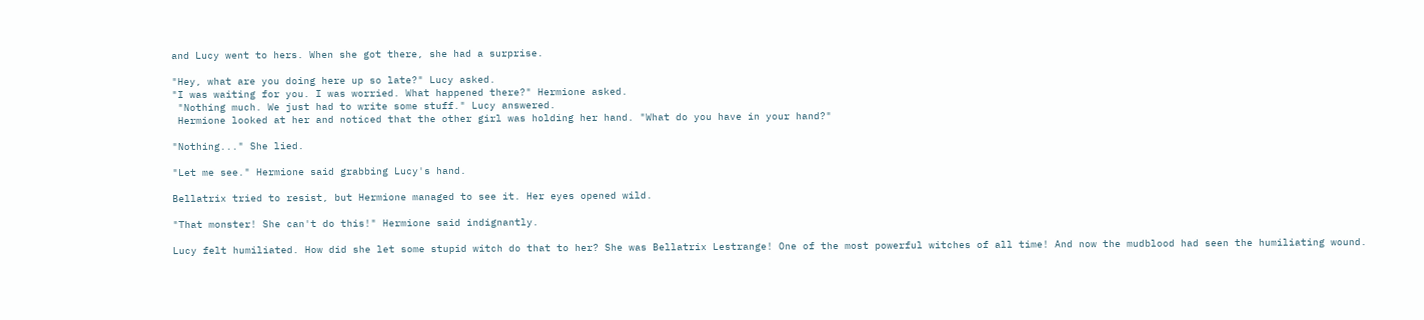and Lucy went to hers. When she got there, she had a surprise.

"Hey, what are you doing here up so late?" Lucy asked.
"I was waiting for you. I was worried. What happened there?" Hermione asked.
 "Nothing much. We just had to write some stuff." Lucy answered.
 Hermione looked at her and noticed that the other girl was holding her hand. "What do you have in your hand?"

"Nothing..." She lied.

"Let me see." Hermione said grabbing Lucy's hand.

Bellatrix tried to resist, but Hermione managed to see it. Her eyes opened wild.

"That monster! She can't do this!" Hermione said indignantly.

Lucy felt humiliated. How did she let some stupid witch do that to her? She was Bellatrix Lestrange! One of the most powerful witches of all time! And now the mudblood had seen the humiliating wound.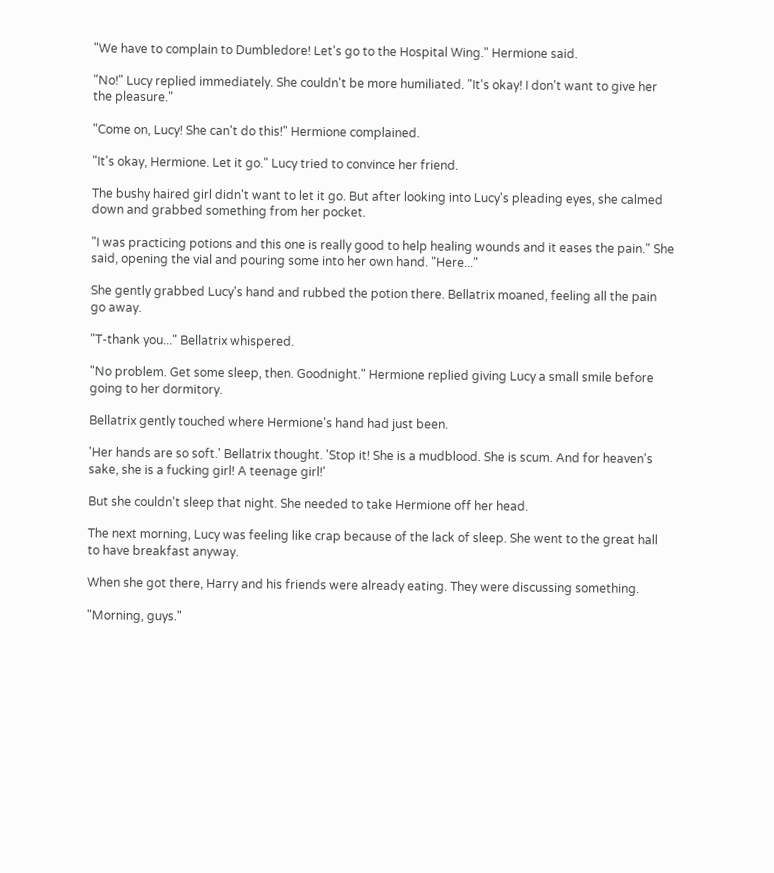"We have to complain to Dumbledore! Let's go to the Hospital Wing." Hermione said.

"No!" Lucy replied immediately. She couldn't be more humiliated. "It's okay! I don't want to give her the pleasure."

"Come on, Lucy! She can't do this!" Hermione complained.

"It's okay, Hermione. Let it go." Lucy tried to convince her friend.

The bushy haired girl didn't want to let it go. But after looking into Lucy's pleading eyes, she calmed down and grabbed something from her pocket.

"I was practicing potions and this one is really good to help healing wounds and it eases the pain." She said, opening the vial and pouring some into her own hand. "Here..."

She gently grabbed Lucy's hand and rubbed the potion there. Bellatrix moaned, feeling all the pain go away.

"T-thank you..." Bellatrix whispered.

"No problem. Get some sleep, then. Goodnight." Hermione replied giving Lucy a small smile before going to her dormitory.

Bellatrix gently touched where Hermione's hand had just been.

'Her hands are so soft.' Bellatrix thought. 'Stop it! She is a mudblood. She is scum. And for heaven's sake, she is a fucking girl! A teenage girl!'

But she couldn't sleep that night. She needed to take Hermione off her head.

The next morning, Lucy was feeling like crap because of the lack of sleep. She went to the great hall to have breakfast anyway.

When she got there, Harry and his friends were already eating. They were discussing something.

"Morning, guys."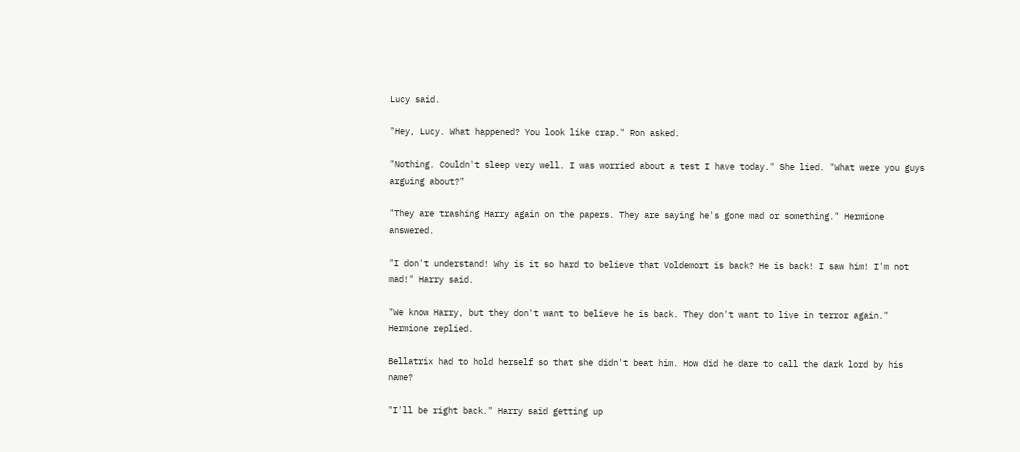Lucy said.

"Hey, Lucy. What happened? You look like crap." Ron asked.

"Nothing. Couldn't sleep very well. I was worried about a test I have today." She lied. "What were you guys arguing about?"

"They are trashing Harry again on the papers. They are saying he's gone mad or something." Hermione answered.

"I don't understand! Why is it so hard to believe that Voldemort is back? He is back! I saw him! I'm not mad!" Harry said.

"We know Harry, but they don't want to believe he is back. They don't want to live in terror again." Hermione replied.

Bellatrix had to hold herself so that she didn't beat him. How did he dare to call the dark lord by his name?

"I'll be right back." Harry said getting up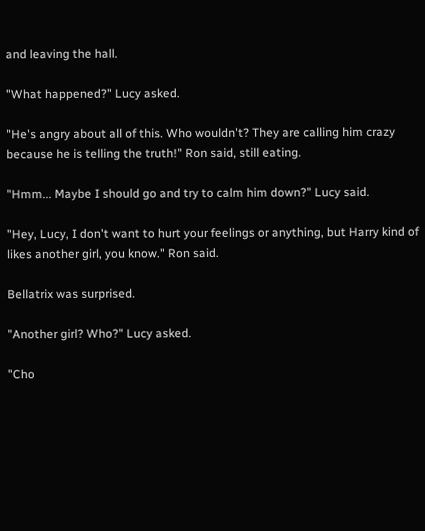and leaving the hall.

"What happened?" Lucy asked.

"He's angry about all of this. Who wouldn't? They are calling him crazy because he is telling the truth!" Ron said, still eating.

"Hmm... Maybe I should go and try to calm him down?" Lucy said.

"Hey, Lucy, I don't want to hurt your feelings or anything, but Harry kind of likes another girl, you know." Ron said.

Bellatrix was surprised.

"Another girl? Who?" Lucy asked.

"Cho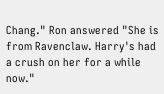Chang." Ron answered "She is from Ravenclaw. Harry's had a crush on her for a while now."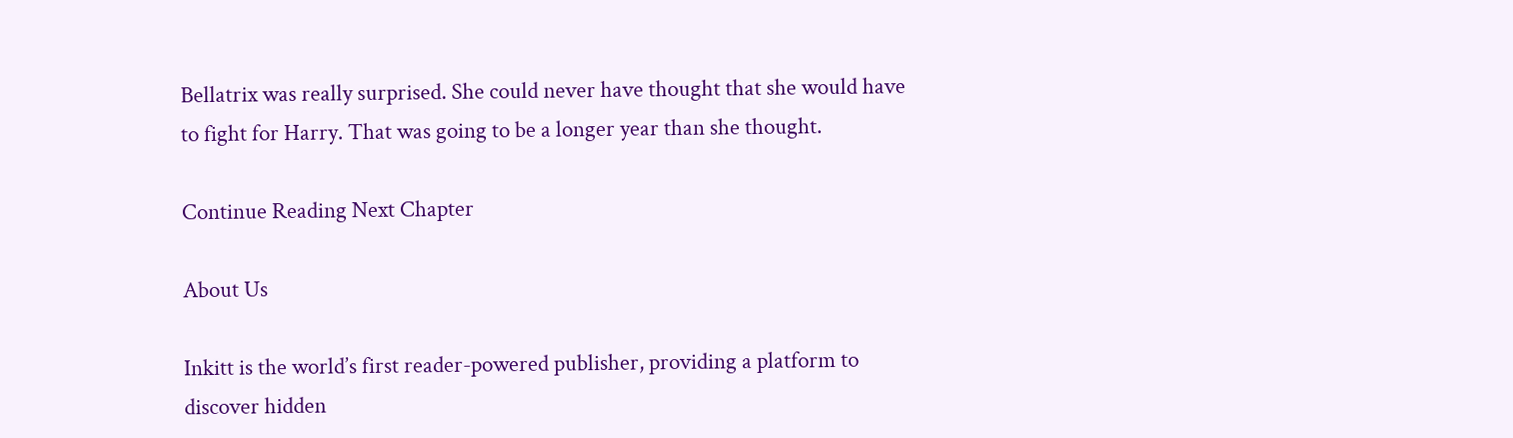Bellatrix was really surprised. She could never have thought that she would have to fight for Harry. That was going to be a longer year than she thought.

Continue Reading Next Chapter

About Us

Inkitt is the world’s first reader-powered publisher, providing a platform to discover hidden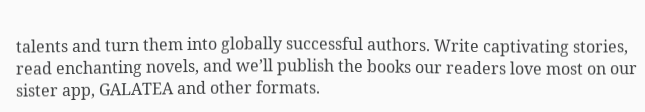talents and turn them into globally successful authors. Write captivating stories, read enchanting novels, and we’ll publish the books our readers love most on our sister app, GALATEA and other formats.